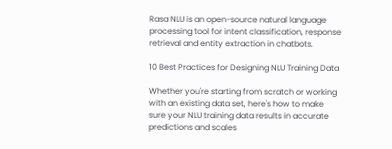Rasa NLU is an open-source natural language processing tool for intent classification, response retrieval and entity extraction in chatbots.

10 Best Practices for Designing NLU Training Data

Whether you're starting from scratch or working with an existing data set, here's how to make sure your NLU training data results in accurate predictions and scales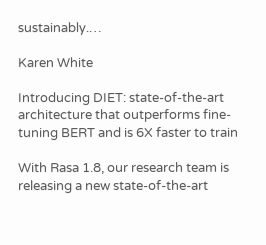sustainably.…

Karen White

Introducing DIET: state-of-the-art architecture that outperforms fine-tuning BERT and is 6X faster to train

With Rasa 1.8, our research team is releasing a new state-of-the-art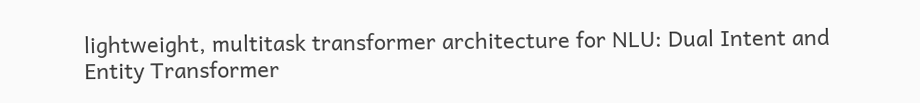lightweight, multitask transformer architecture for NLU: Dual Intent and Entity Transformer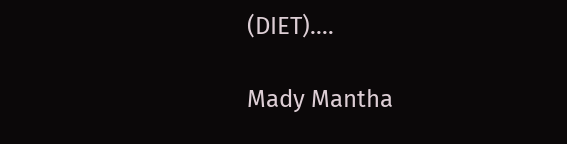(DIET).…

Mady Mantha